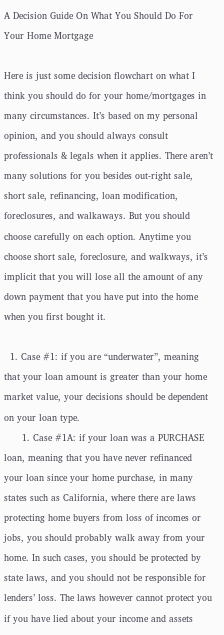A Decision Guide On What You Should Do For Your Home Mortgage

Here is just some decision flowchart on what I think you should do for your home/mortgages in many circumstances. It’s based on my personal opinion, and you should always consult professionals & legals when it applies. There aren’t many solutions for you besides out-right sale, short sale, refinancing, loan modification, foreclosures, and walkaways. But you should choose carefully on each option. Anytime you choose short sale, foreclosure, and walkways, it’s implicit that you will lose all the amount of any down payment that you have put into the home when you first bought it.

  1. Case #1: if you are “underwater”, meaning that your loan amount is greater than your home market value, your decisions should be dependent on your loan type.
      1. Case #1A: if your loan was a PURCHASE loan, meaning that you have never refinanced your loan since your home purchase, in many states such as California, where there are laws protecting home buyers from loss of incomes or jobs, you should probably walk away from your home. In such cases, you should be protected by state laws, and you should not be responsible for lenders’ loss. The laws however cannot protect you if you have lied about your income and assets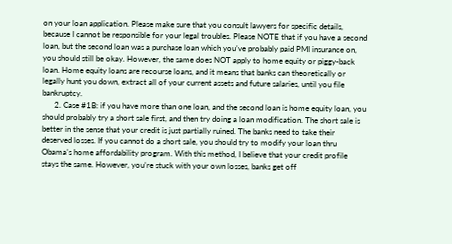on your loan application. Please make sure that you consult lawyers for specific details, because I cannot be responsible for your legal troubles. Please NOTE that if you have a second loan, but the second loan was a purchase loan which you’ve probably paid PMI insurance on, you should still be okay. However, the same does NOT apply to home equity or piggy-back loan. Home equity loans are recourse loans, and it means that banks can theoretically or legally hunt you down, extract all of your current assets and future salaries, until you file bankruptcy.
      2. Case #1B: if you have more than one loan, and the second loan is home equity loan, you should probably try a short sale first, and then try doing a loan modification. The short sale is better in the sense that your credit is just partially ruined. The banks need to take their deserved losses. If you cannot do a short sale, you should try to modify your loan thru Obama’s home affordability program. With this method, I believe that your credit profile stays the same. However, you’re stuck with your own losses, banks get off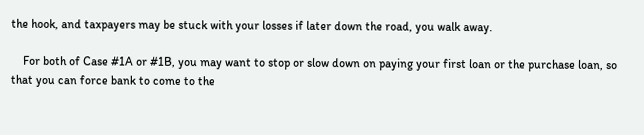the hook, and taxpayers may be stuck with your losses if later down the road, you walk away.

    For both of Case #1A or #1B, you may want to stop or slow down on paying your first loan or the purchase loan, so that you can force bank to come to the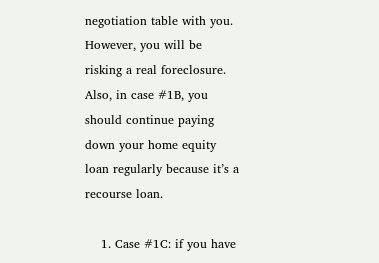negotiation table with you. However, you will be risking a real foreclosure. Also, in case #1B, you should continue paying down your home equity loan regularly because it’s a recourse loan.

    1. Case #1C: if you have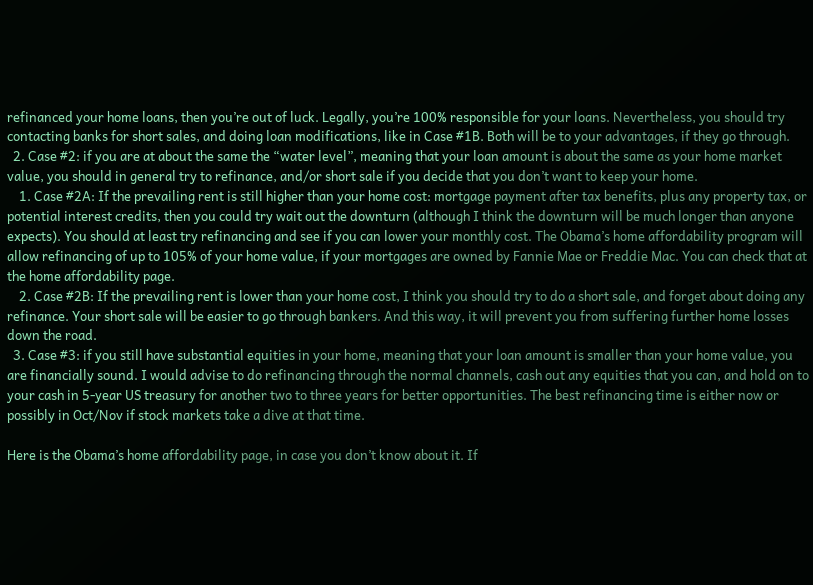refinanced your home loans, then you’re out of luck. Legally, you’re 100% responsible for your loans. Nevertheless, you should try contacting banks for short sales, and doing loan modifications, like in Case #1B. Both will be to your advantages, if they go through.
  2. Case #2: if you are at about the same the “water level”, meaning that your loan amount is about the same as your home market value, you should in general try to refinance, and/or short sale if you decide that you don’t want to keep your home.
    1. Case #2A: If the prevailing rent is still higher than your home cost: mortgage payment after tax benefits, plus any property tax, or potential interest credits, then you could try wait out the downturn (although I think the downturn will be much longer than anyone expects). You should at least try refinancing and see if you can lower your monthly cost. The Obama’s home affordability program will allow refinancing of up to 105% of your home value, if your mortgages are owned by Fannie Mae or Freddie Mac. You can check that at the home affordability page.
    2. Case #2B: If the prevailing rent is lower than your home cost, I think you should try to do a short sale, and forget about doing any refinance. Your short sale will be easier to go through bankers. And this way, it will prevent you from suffering further home losses down the road.
  3. Case #3: if you still have substantial equities in your home, meaning that your loan amount is smaller than your home value, you are financially sound. I would advise to do refinancing through the normal channels, cash out any equities that you can, and hold on to your cash in 5-year US treasury for another two to three years for better opportunities. The best refinancing time is either now or possibly in Oct/Nov if stock markets take a dive at that time.

Here is the Obama’s home affordability page, in case you don’t know about it. If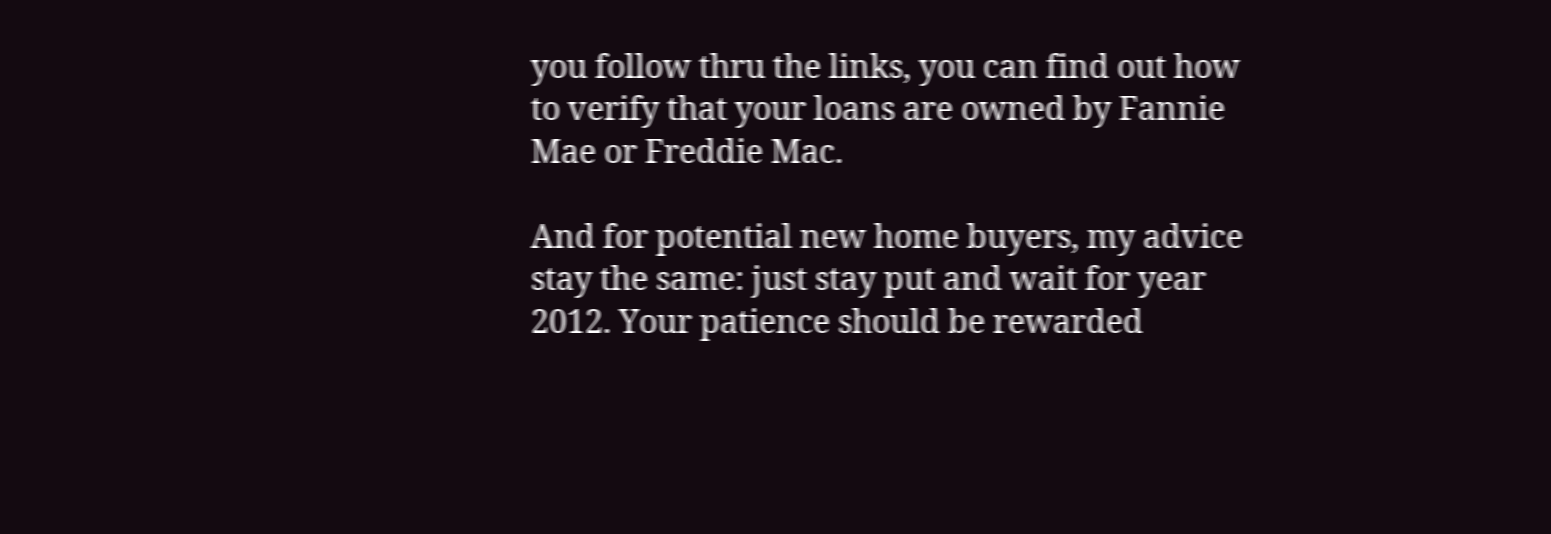you follow thru the links, you can find out how to verify that your loans are owned by Fannie Mae or Freddie Mac.

And for potential new home buyers, my advice stay the same: just stay put and wait for year 2012. Your patience should be rewarded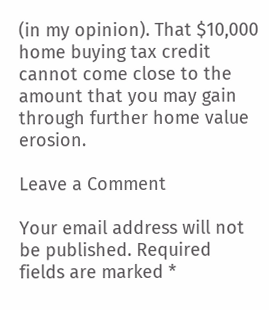(in my opinion). That $10,000 home buying tax credit cannot come close to the amount that you may gain through further home value erosion.

Leave a Comment

Your email address will not be published. Required fields are marked *